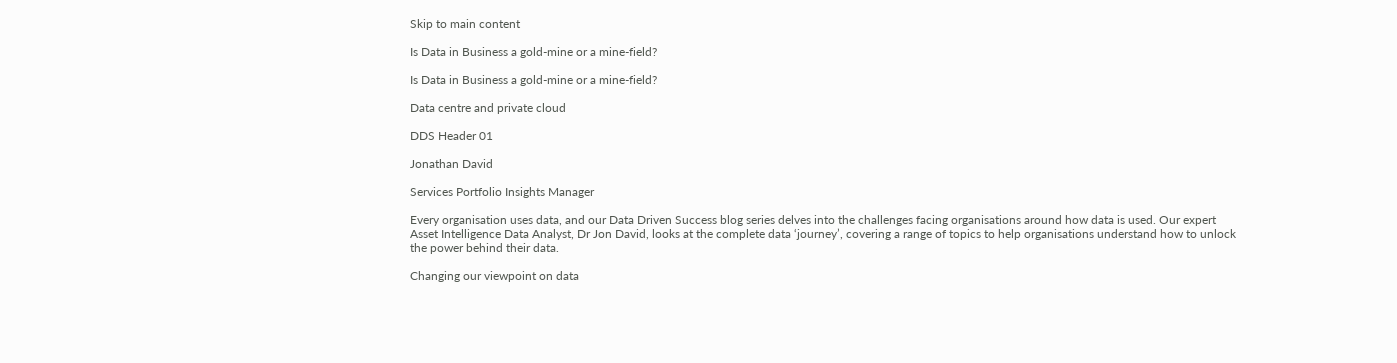Skip to main content

Is Data in Business a gold-mine or a mine-field?

Is Data in Business a gold-mine or a mine-field?

Data centre and private cloud

DDS Header 01

Jonathan David

Services Portfolio Insights Manager

Every organisation uses data, and our Data Driven Success blog series delves into the challenges facing organisations around how data is used. Our expert Asset Intelligence Data Analyst, Dr Jon David, looks at the complete data ‘journey’, covering a range of topics to help organisations understand how to unlock the power behind their data.

Changing our viewpoint on data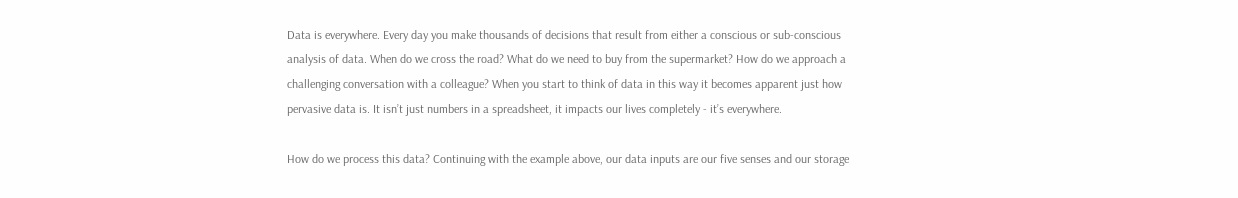Data is everywhere. Every day you make thousands of decisions that result from either a conscious or sub-conscious analysis of data. When do we cross the road? What do we need to buy from the supermarket? How do we approach a challenging conversation with a colleague? When you start to think of data in this way it becomes apparent just how pervasive data is. It isn’t just numbers in a spreadsheet, it impacts our lives completely - it’s everywhere.

How do we process this data? Continuing with the example above, our data inputs are our five senses and our storage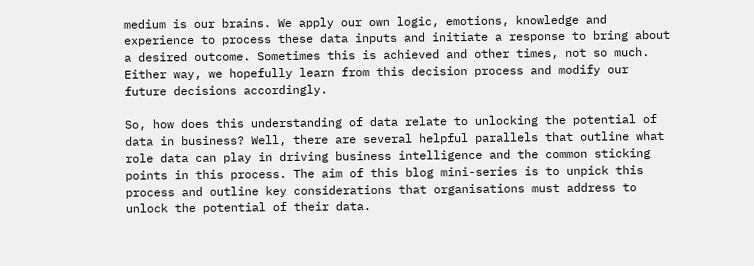medium is our brains. We apply our own logic, emotions, knowledge and experience to process these data inputs and initiate a response to bring about a desired outcome. Sometimes this is achieved and other times, not so much. Either way, we hopefully learn from this decision process and modify our future decisions accordingly.

So, how does this understanding of data relate to unlocking the potential of data in business? Well, there are several helpful parallels that outline what role data can play in driving business intelligence and the common sticking points in this process. The aim of this blog mini-series is to unpick this process and outline key considerations that organisations must address to unlock the potential of their data.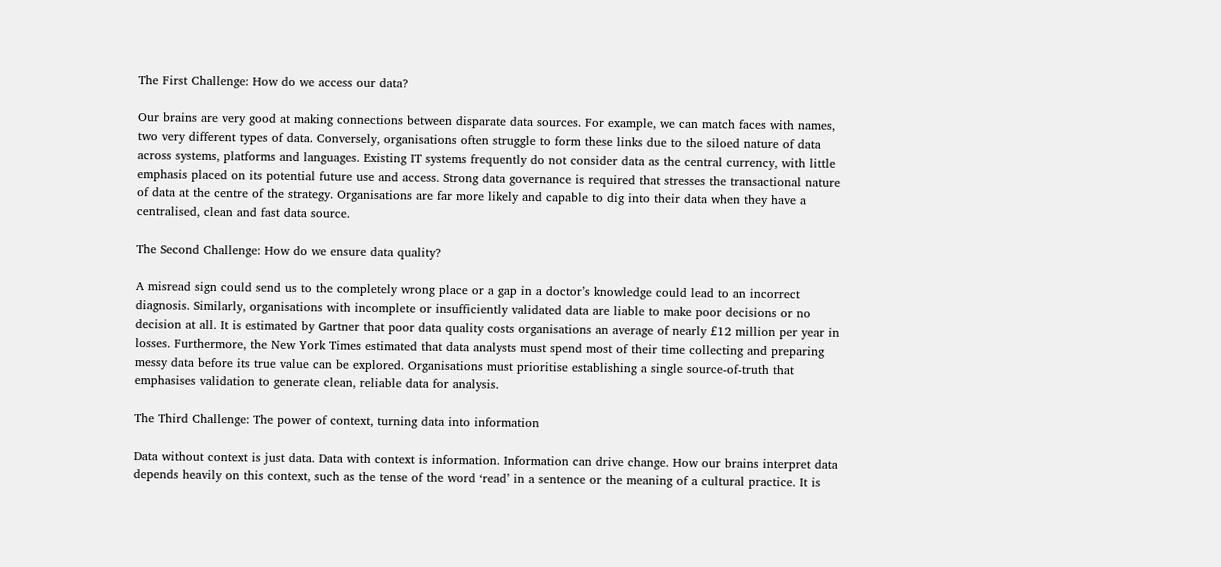The First Challenge: How do we access our data?

Our brains are very good at making connections between disparate data sources. For example, we can match faces with names, two very different types of data. Conversely, organisations often struggle to form these links due to the siloed nature of data across systems, platforms and languages. Existing IT systems frequently do not consider data as the central currency, with little emphasis placed on its potential future use and access. Strong data governance is required that stresses the transactional nature of data at the centre of the strategy. Organisations are far more likely and capable to dig into their data when they have a centralised, clean and fast data source.

The Second Challenge: How do we ensure data quality?

A misread sign could send us to the completely wrong place or a gap in a doctor’s knowledge could lead to an incorrect diagnosis. Similarly, organisations with incomplete or insufficiently validated data are liable to make poor decisions or no decision at all. It is estimated by Gartner that poor data quality costs organisations an average of nearly £12 million per year in losses. Furthermore, the New York Times estimated that data analysts must spend most of their time collecting and preparing messy data before its true value can be explored. Organisations must prioritise establishing a single source-of-truth that emphasises validation to generate clean, reliable data for analysis.

The Third Challenge: The power of context, turning data into information

Data without context is just data. Data with context is information. Information can drive change. How our brains interpret data depends heavily on this context, such as the tense of the word ‘read’ in a sentence or the meaning of a cultural practice. It is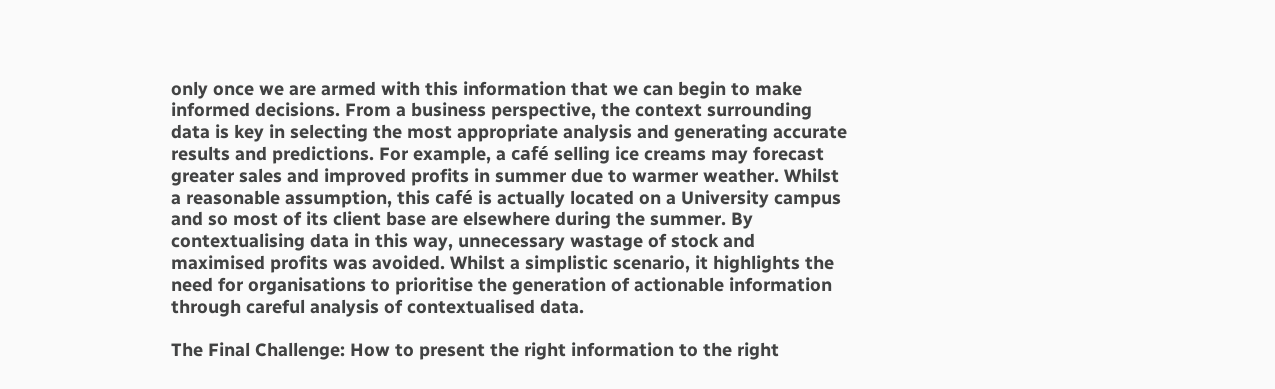only once we are armed with this information that we can begin to make informed decisions. From a business perspective, the context surrounding data is key in selecting the most appropriate analysis and generating accurate results and predictions. For example, a café selling ice creams may forecast greater sales and improved profits in summer due to warmer weather. Whilst a reasonable assumption, this café is actually located on a University campus and so most of its client base are elsewhere during the summer. By contextualising data in this way, unnecessary wastage of stock and maximised profits was avoided. Whilst a simplistic scenario, it highlights the need for organisations to prioritise the generation of actionable information through careful analysis of contextualised data.

The Final Challenge: How to present the right information to the right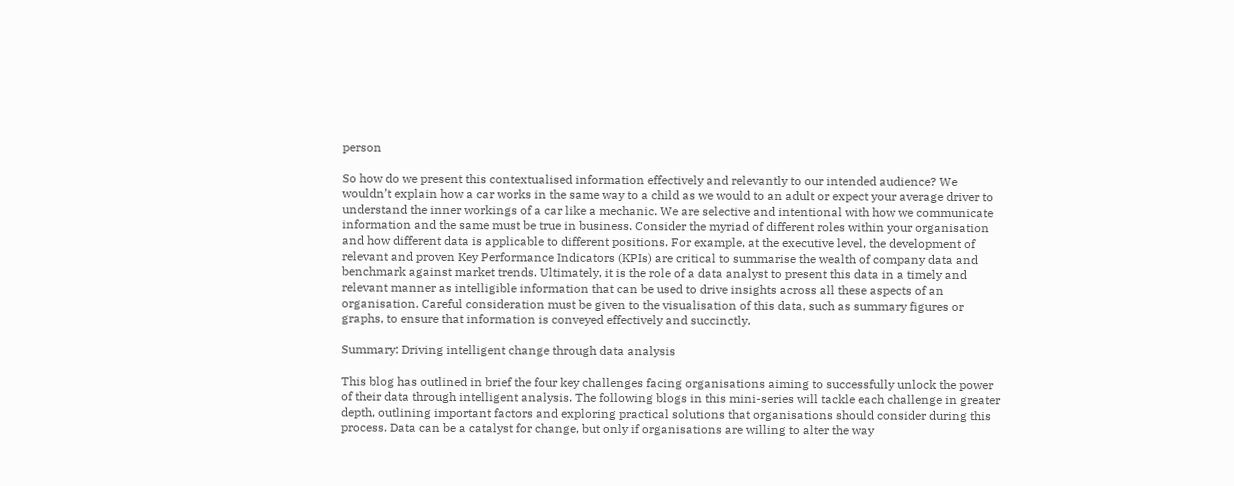person

So how do we present this contextualised information effectively and relevantly to our intended audience? We wouldn’t explain how a car works in the same way to a child as we would to an adult or expect your average driver to understand the inner workings of a car like a mechanic. We are selective and intentional with how we communicate information and the same must be true in business. Consider the myriad of different roles within your organisation and how different data is applicable to different positions. For example, at the executive level, the development of relevant and proven Key Performance Indicators (KPIs) are critical to summarise the wealth of company data and benchmark against market trends. Ultimately, it is the role of a data analyst to present this data in a timely and relevant manner as intelligible information that can be used to drive insights across all these aspects of an organisation. Careful consideration must be given to the visualisation of this data, such as summary figures or graphs, to ensure that information is conveyed effectively and succinctly.

Summary: Driving intelligent change through data analysis

This blog has outlined in brief the four key challenges facing organisations aiming to successfully unlock the power of their data through intelligent analysis. The following blogs in this mini-series will tackle each challenge in greater depth, outlining important factors and exploring practical solutions that organisations should consider during this process. Data can be a catalyst for change, but only if organisations are willing to alter the way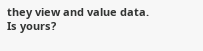they view and value data. Is yours?